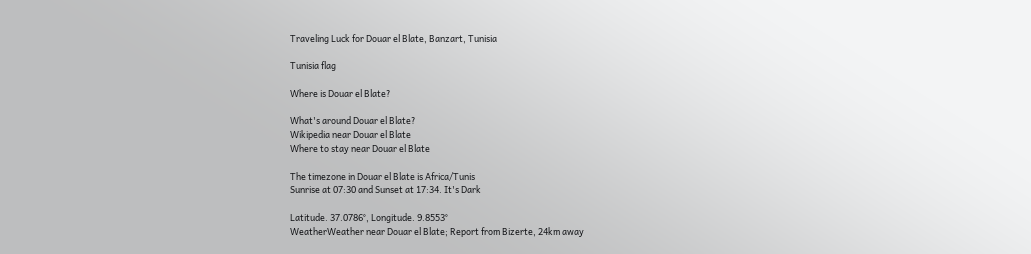Traveling Luck for Douar el Blate, Banzart, Tunisia

Tunisia flag

Where is Douar el Blate?

What's around Douar el Blate?
Wikipedia near Douar el Blate
Where to stay near Douar el Blate

The timezone in Douar el Blate is Africa/Tunis
Sunrise at 07:30 and Sunset at 17:34. It's Dark

Latitude. 37.0786°, Longitude. 9.8553°
WeatherWeather near Douar el Blate; Report from Bizerte, 24km away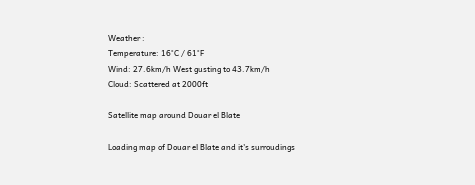Weather :
Temperature: 16°C / 61°F
Wind: 27.6km/h West gusting to 43.7km/h
Cloud: Scattered at 2000ft

Satellite map around Douar el Blate

Loading map of Douar el Blate and it's surroudings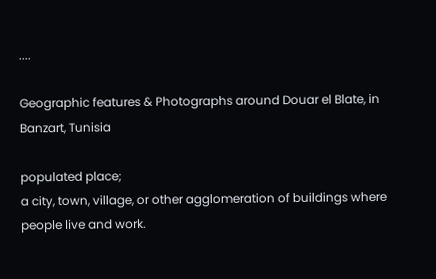....

Geographic features & Photographs around Douar el Blate, in Banzart, Tunisia

populated place;
a city, town, village, or other agglomeration of buildings where people live and work.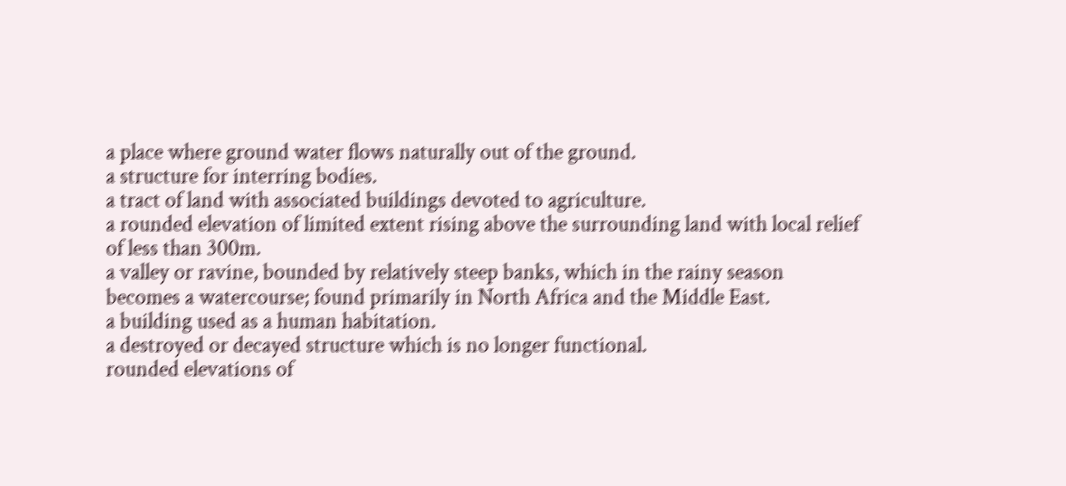a place where ground water flows naturally out of the ground.
a structure for interring bodies.
a tract of land with associated buildings devoted to agriculture.
a rounded elevation of limited extent rising above the surrounding land with local relief of less than 300m.
a valley or ravine, bounded by relatively steep banks, which in the rainy season becomes a watercourse; found primarily in North Africa and the Middle East.
a building used as a human habitation.
a destroyed or decayed structure which is no longer functional.
rounded elevations of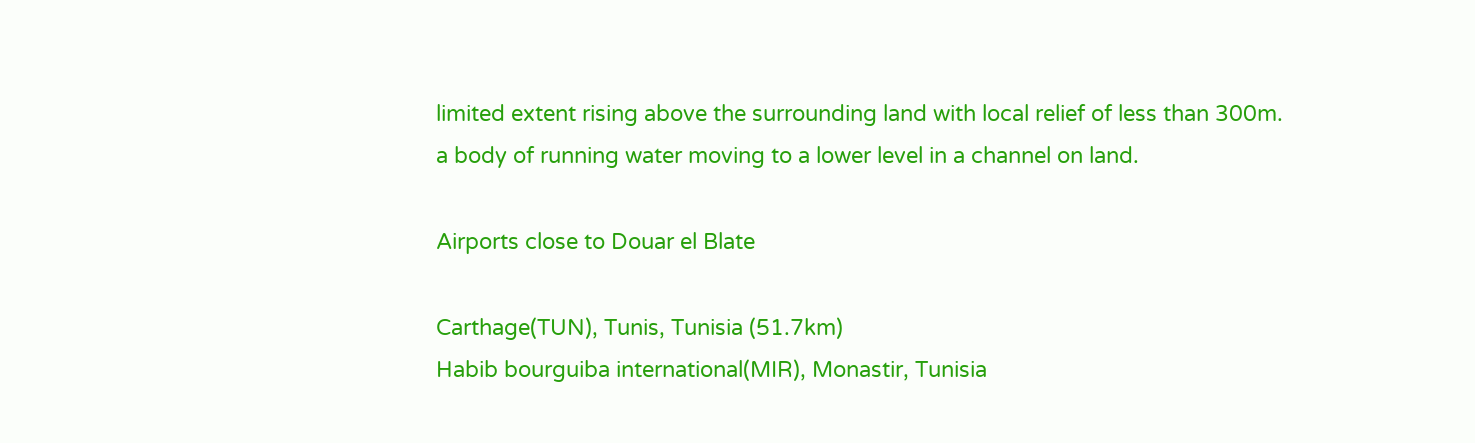limited extent rising above the surrounding land with local relief of less than 300m.
a body of running water moving to a lower level in a channel on land.

Airports close to Douar el Blate

Carthage(TUN), Tunis, Tunisia (51.7km)
Habib bourguiba international(MIR), Monastir, Tunisia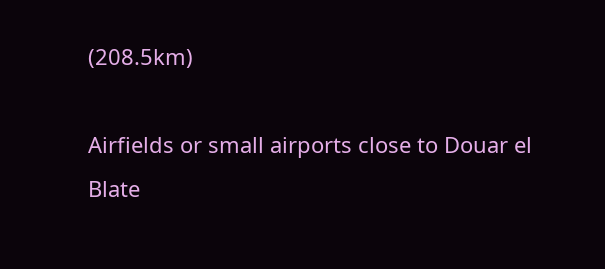(208.5km)

Airfields or small airports close to Douar el Blate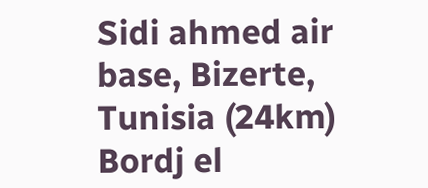Sidi ahmed air base, Bizerte, Tunisia (24km)
Bordj el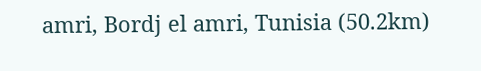amri, Bordj el amri, Tunisia (50.2km)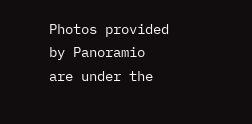Photos provided by Panoramio are under the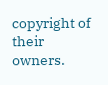copyright of their owners.